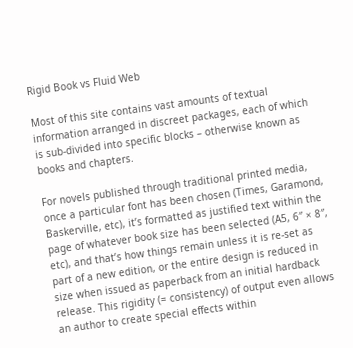Rigid Book vs Fluid Web

Most of this site contains vast amounts of textual information arranged in discreet packages, each of which is sub-divided into specific blocks – otherwise known as books and chapters.

For novels published through traditional printed media, once a particular font has been chosen (Times, Garamond, Baskerville, etc), it’s formatted as justified text within the page of whatever book size has been selected (A5, 6″ × 8″, etc), and that’s how things remain unless it is re-set as part of a new edition, or the entire design is reduced in size when issued as paperback from an initial hardback release. This rigidity (= consistency) of output even allows an author to create special effects within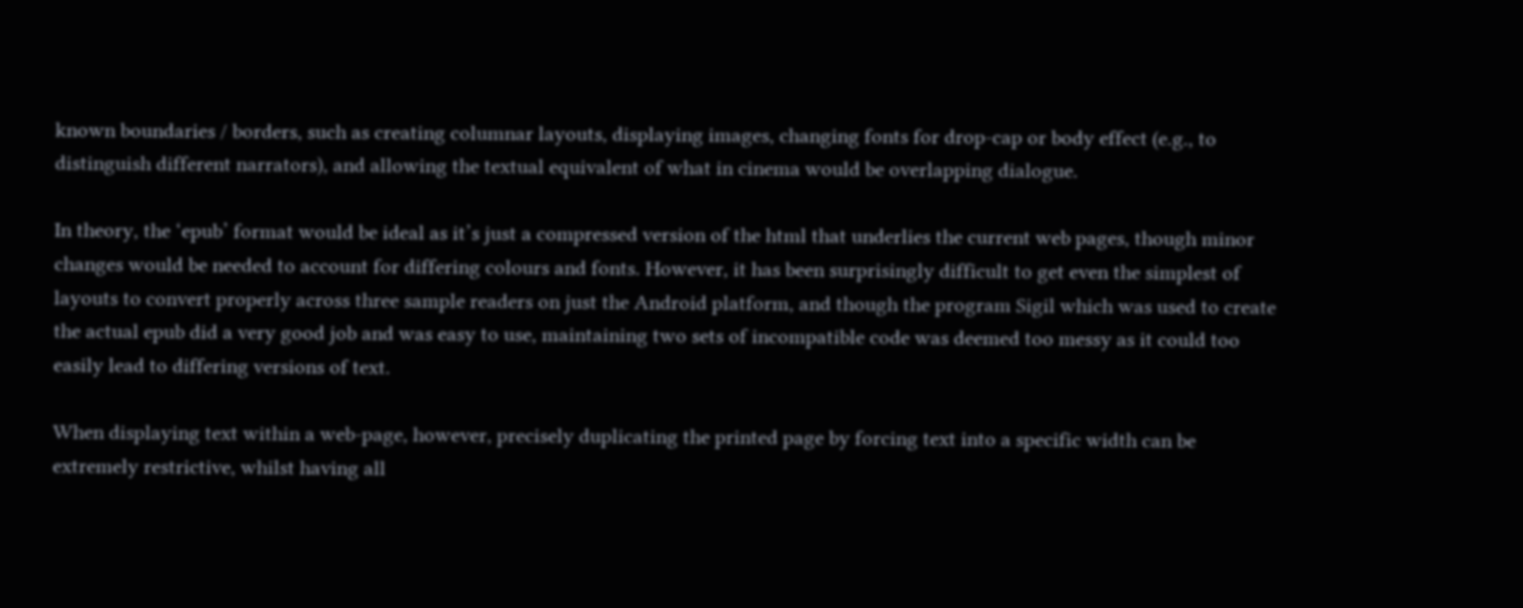known boundaries / borders, such as creating columnar layouts, displaying images, changing fonts for drop-cap or body effect (e.g., to distinguish different narrators), and allowing the textual equivalent of what in cinema would be overlapping dialogue.

In theory, the ‘epub’ format would be ideal as it’s just a compressed version of the html that underlies the current web pages, though minor changes would be needed to account for differing colours and fonts. However, it has been surprisingly difficult to get even the simplest of layouts to convert properly across three sample readers on just the Android platform, and though the program Sigil which was used to create the actual epub did a very good job and was easy to use, maintaining two sets of incompatible code was deemed too messy as it could too easily lead to differing versions of text.

When displaying text within a web-page, however, precisely duplicating the printed page by forcing text into a specific width can be extremely restrictive, whilst having all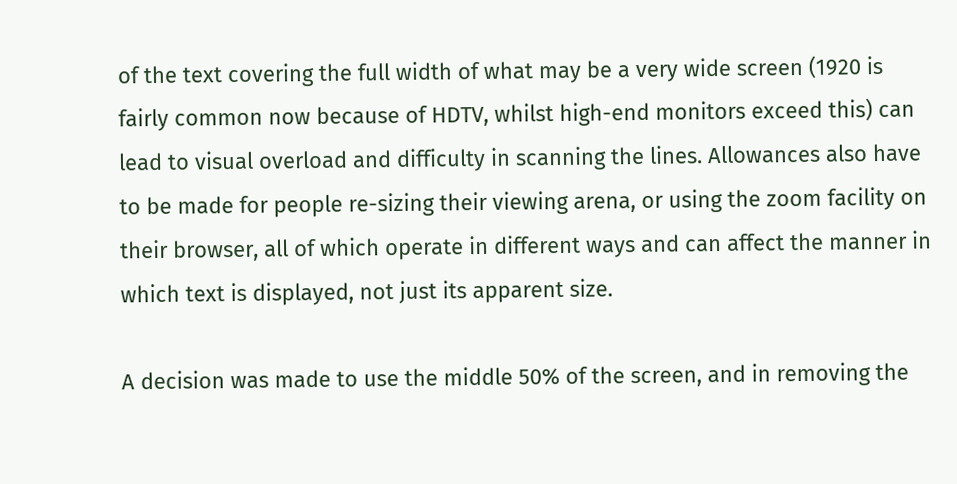of the text covering the full width of what may be a very wide screen (1920 is fairly common now because of HDTV, whilst high-end monitors exceed this) can lead to visual overload and difficulty in scanning the lines. Allowances also have to be made for people re-sizing their viewing arena, or using the zoom facility on their browser, all of which operate in different ways and can affect the manner in which text is displayed, not just its apparent size.

A decision was made to use the middle 50% of the screen, and in removing the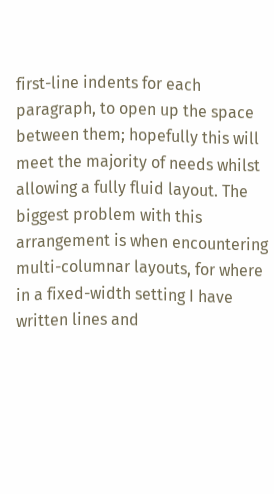first-line indents for each paragraph, to open up the space between them; hopefully this will meet the majority of needs whilst allowing a fully fluid layout. The biggest problem with this arrangement is when encountering multi-columnar layouts, for where in a fixed-width setting I have written lines and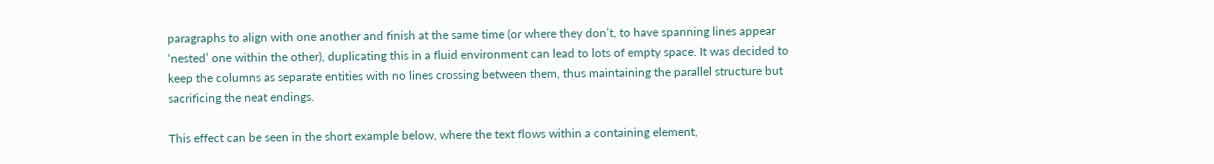paragraphs to align with one another and finish at the same time (or where they don’t, to have spanning lines appear ‘nested’ one within the other), duplicating this in a fluid environment can lead to lots of empty space. It was decided to keep the columns as separate entities with no lines crossing between them, thus maintaining the parallel structure but sacrificing the neat endings.

This effect can be seen in the short example below, where the text flows within a containing element,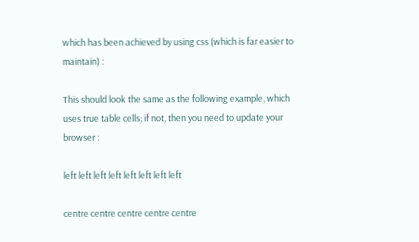which has been achieved by using css (which is far easier to maintain) :

This should look the same as the following example, which uses true table cells; if not, then you need to update your browser :

left left left left left left left left

centre centre centre centre centre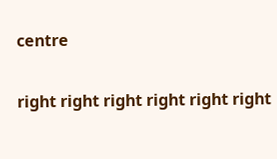centre

right right right right right right